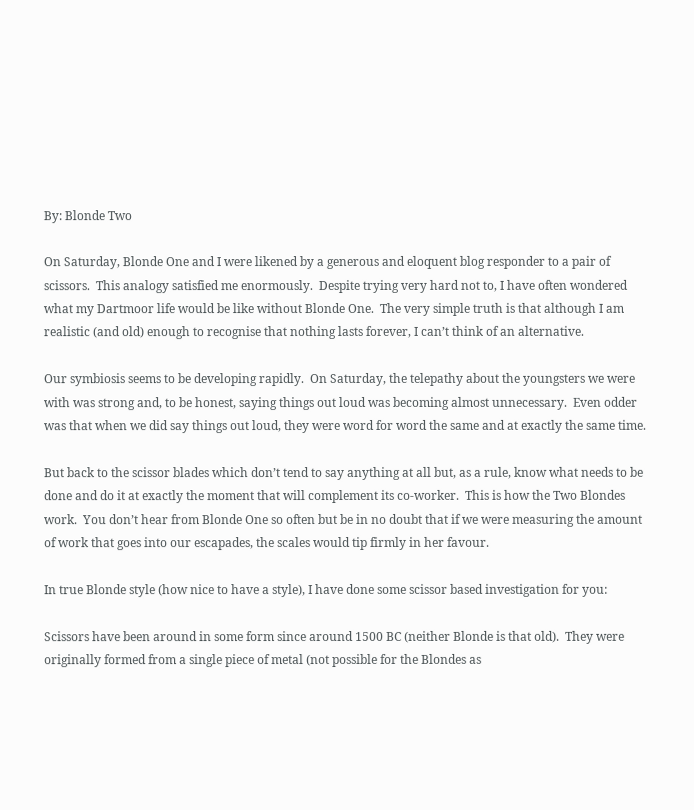By: Blonde Two

On Saturday, Blonde One and I were likened by a generous and eloquent blog responder to a pair of scissors.  This analogy satisfied me enormously.  Despite trying very hard not to, I have often wondered what my Dartmoor life would be like without Blonde One.  The very simple truth is that although I am realistic (and old) enough to recognise that nothing lasts forever, I can’t think of an alternative.

Our symbiosis seems to be developing rapidly.  On Saturday, the telepathy about the youngsters we were with was strong and, to be honest, saying things out loud was becoming almost unnecessary.  Even odder was that when we did say things out loud, they were word for word the same and at exactly the same time.

But back to the scissor blades which don’t tend to say anything at all but, as a rule, know what needs to be done and do it at exactly the moment that will complement its co-worker.  This is how the Two Blondes work.  You don’t hear from Blonde One so often but be in no doubt that if we were measuring the amount of work that goes into our escapades, the scales would tip firmly in her favour.

In true Blonde style (how nice to have a style), I have done some scissor based investigation for you:

Scissors have been around in some form since around 1500 BC (neither Blonde is that old).  They were originally formed from a single piece of metal (not possible for the Blondes as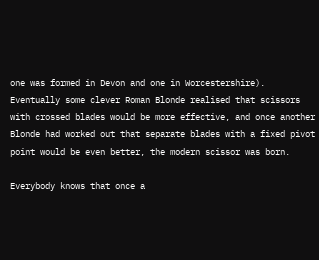one was formed in Devon and one in Worcestershire).  Eventually some clever Roman Blonde realised that scissors with crossed blades would be more effective, and once another Blonde had worked out that separate blades with a fixed pivot point would be even better, the modern scissor was born.

Everybody knows that once a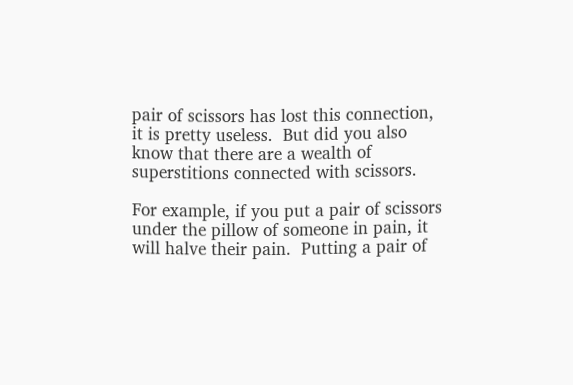pair of scissors has lost this connection, it is pretty useless.  But did you also know that there are a wealth of superstitions connected with scissors.

For example, if you put a pair of scissors under the pillow of someone in pain, it will halve their pain.  Putting a pair of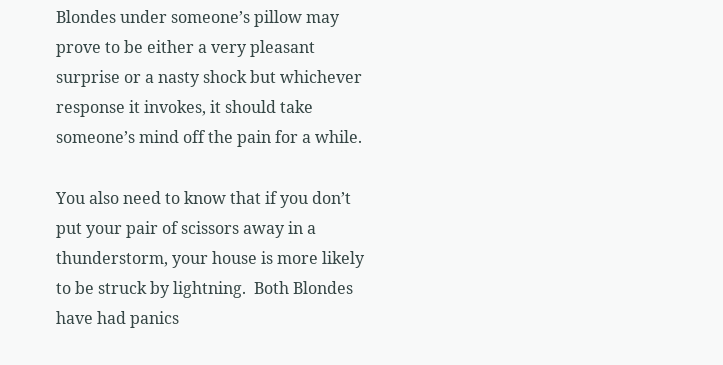Blondes under someone’s pillow may prove to be either a very pleasant surprise or a nasty shock but whichever response it invokes, it should take someone’s mind off the pain for a while.

You also need to know that if you don’t put your pair of scissors away in a thunderstorm, your house is more likely to be struck by lightning.  Both Blondes have had panics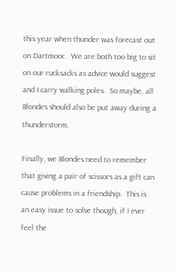this year when thunder was forecast out on Dartmoor.  We are both too big to sit on our rucksacks as advice would suggest and I carry walking poles.  So maybe, all Blondes should also be put away during a thunderstorm.

Finally, we Blondes need to remember that giving a pair of scissors as a gift can cause problems in a friendship.  This is an easy issue to solve though, if I ever feel the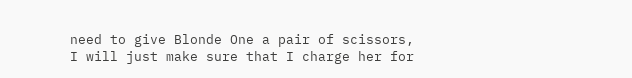need to give Blonde One a pair of scissors, I will just make sure that I charge her for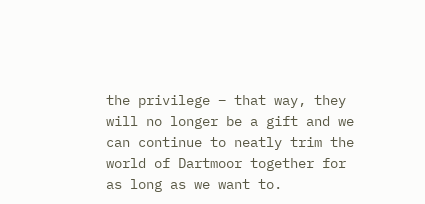the privilege – that way, they will no longer be a gift and we can continue to neatly trim the world of Dartmoor together for as long as we want to.